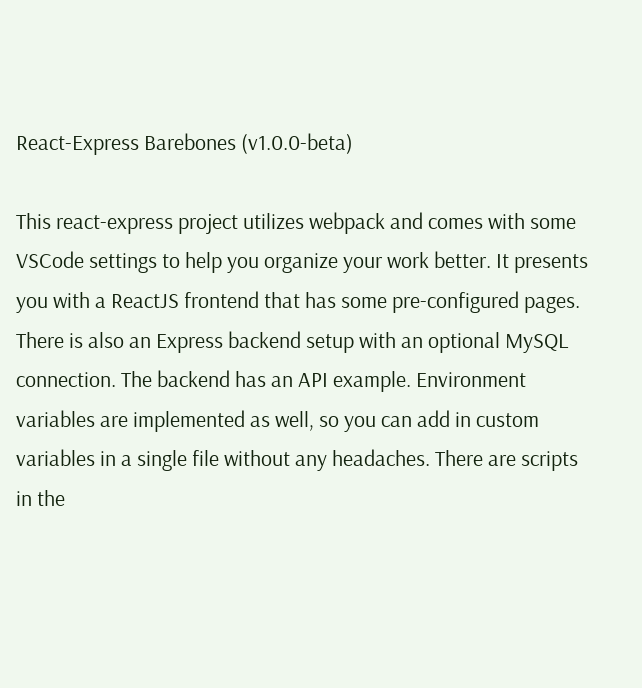React-Express Barebones (v1.0.0-beta)

This react-express project utilizes webpack and comes with some VSCode settings to help you organize your work better. It presents you with a ReactJS frontend that has some pre-configured pages. There is also an Express backend setup with an optional MySQL connection. The backend has an API example. Environment variables are implemented as well, so you can add in custom variables in a single file without any headaches. There are scripts in the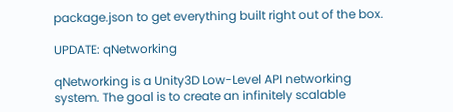package.json to get everything built right out of the box.

UPDATE: qNetworking

qNetworking is a Unity3D Low-Level API networking system. The goal is to create an infinitely scalable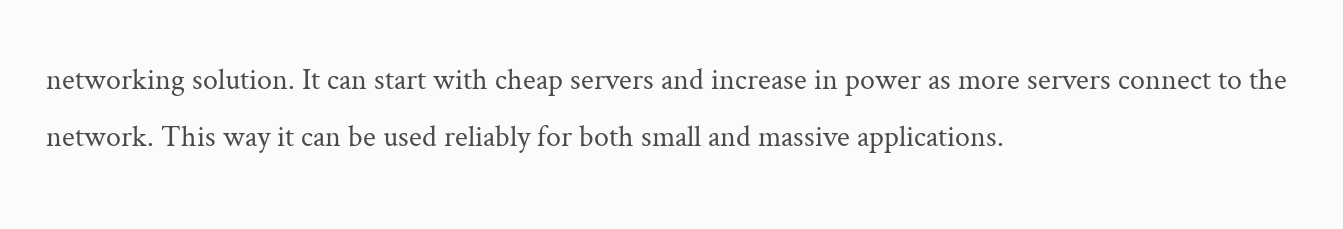networking solution. It can start with cheap servers and increase in power as more servers connect to the network. This way it can be used reliably for both small and massive applications.